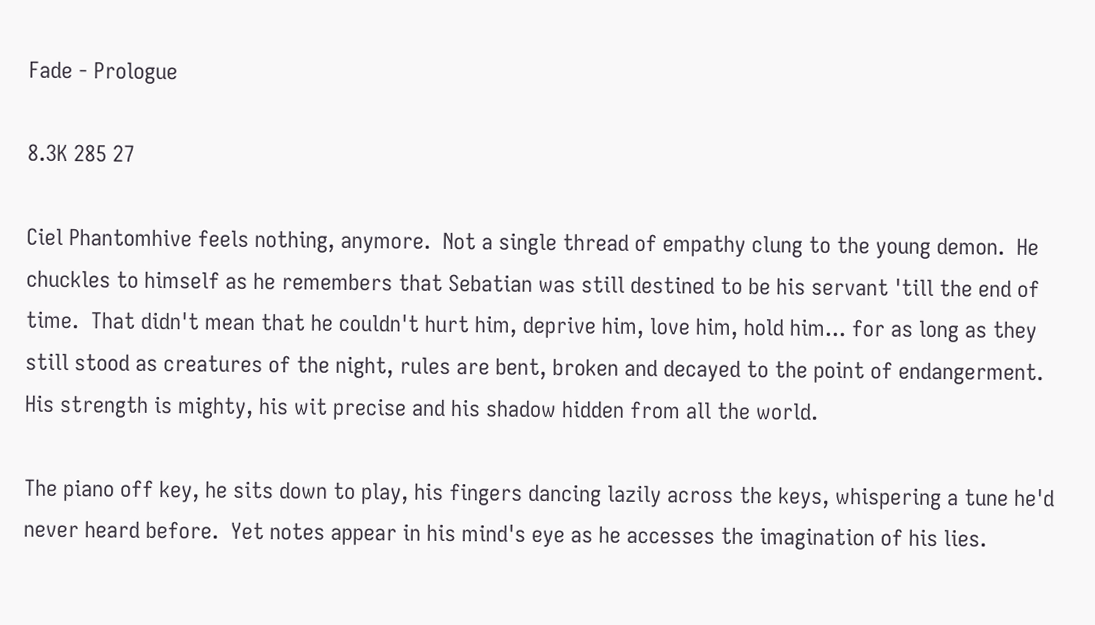Fade - Prologue

8.3K 285 27

Ciel Phantomhive feels nothing, anymore.  Not a single thread of empathy clung to the young demon.  He chuckles to himself as he remembers that Sebatian was still destined to be his servant 'till the end of time.  That didn't mean that he couldn't hurt him, deprive him, love him, hold him... for as long as they still stood as creatures of the night, rules are bent, broken and decayed to the point of endangerment.  His strength is mighty, his wit precise and his shadow hidden from all the world.

The piano off key, he sits down to play, his fingers dancing lazily across the keys, whispering a tune he'd never heard before.  Yet notes appear in his mind's eye as he accesses the imagination of his lies.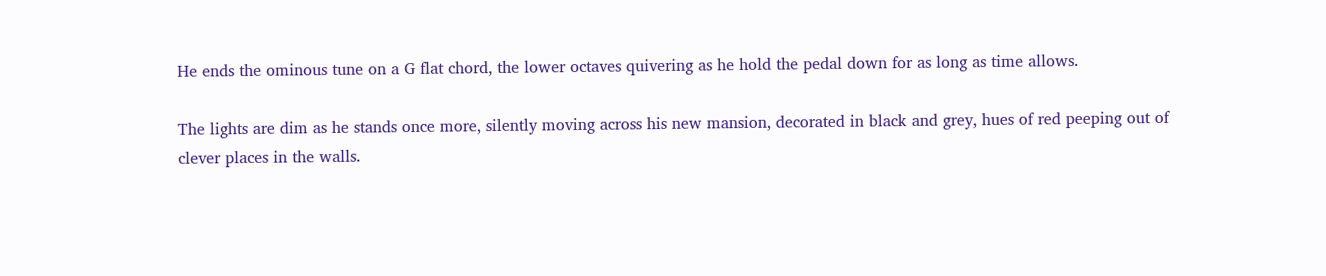He ends the ominous tune on a G flat chord, the lower octaves quivering as he hold the pedal down for as long as time allows.

The lights are dim as he stands once more, silently moving across his new mansion, decorated in black and grey, hues of red peeping out of clever places in the walls.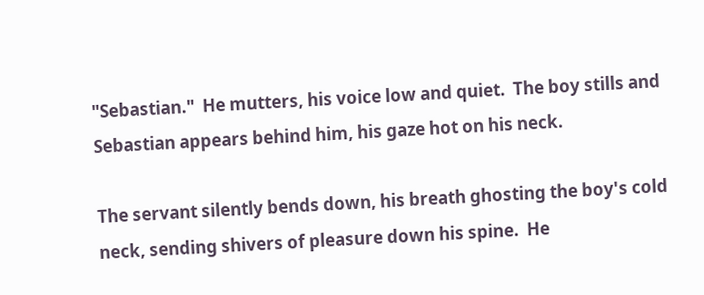"Sebastian."  He mutters, his voice low and quiet.  The boy stills and Sebastian appears behind him, his gaze hot on his neck.

The servant silently bends down, his breath ghosting the boy's cold neck, sending shivers of pleasure down his spine.  He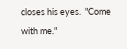closes his eyes.  "Come with me."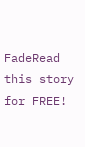FadeRead this story for FREE!